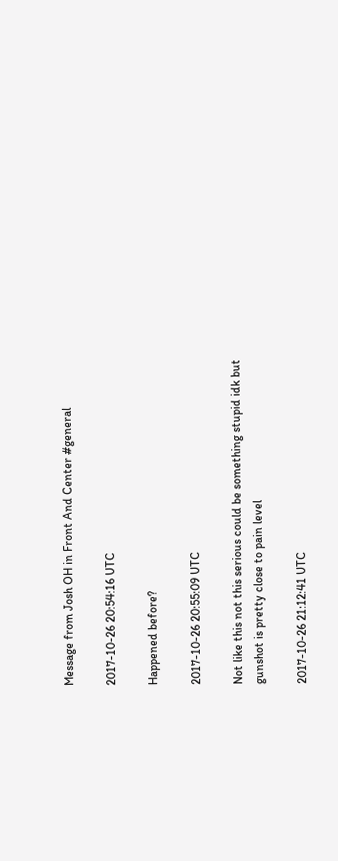Message from Josh OH in Front And Center #general

2017-10-26 20:54:16 UTC

Happened before?

2017-10-26 20:55:09 UTC

Not like this not this serious could be something stupid idk but gunshot is pretty close to pain level

2017-10-26 21:12:41 UTC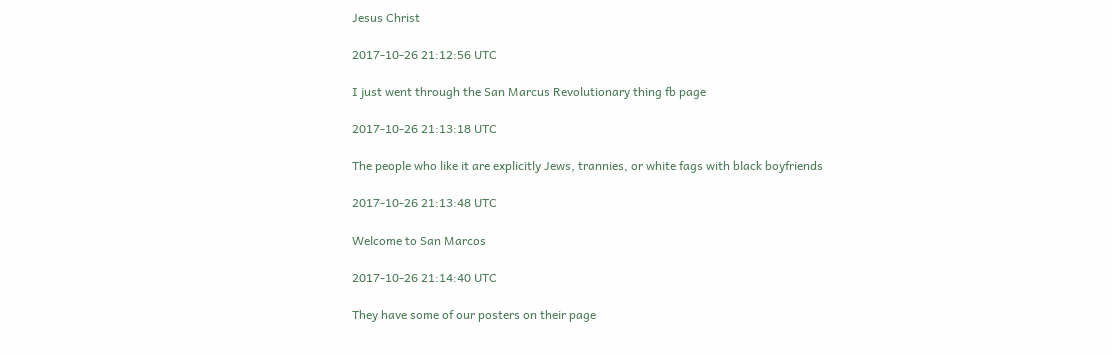Jesus Christ

2017-10-26 21:12:56 UTC

I just went through the San Marcus Revolutionary thing fb page

2017-10-26 21:13:18 UTC

The people who like it are explicitly Jews, trannies, or white fags with black boyfriends

2017-10-26 21:13:48 UTC

Welcome to San Marcos

2017-10-26 21:14:40 UTC

They have some of our posters on their page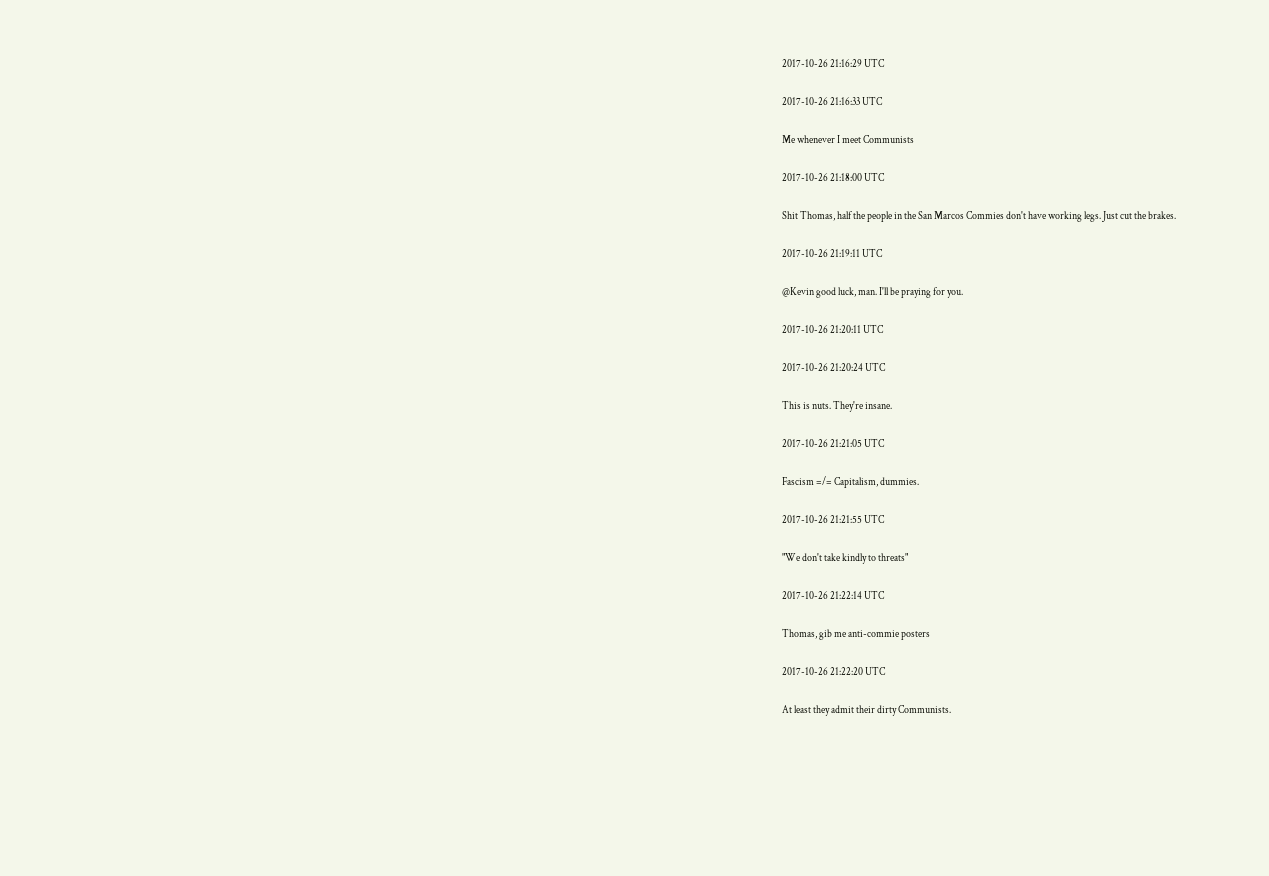2017-10-26 21:16:29 UTC

2017-10-26 21:16:33 UTC

Me whenever I meet Communists

2017-10-26 21:18:00 UTC

Shit Thomas, half the people in the San Marcos Commies don't have working legs. Just cut the brakes.

2017-10-26 21:19:11 UTC

@Kevin good luck, man. I'll be praying for you.

2017-10-26 21:20:11 UTC

2017-10-26 21:20:24 UTC

This is nuts. They're insane.

2017-10-26 21:21:05 UTC

Fascism =/= Capitalism, dummies.

2017-10-26 21:21:55 UTC

"We don't take kindly to threats"

2017-10-26 21:22:14 UTC

Thomas, gib me anti-commie posters

2017-10-26 21:22:20 UTC

At least they admit their dirty Communists.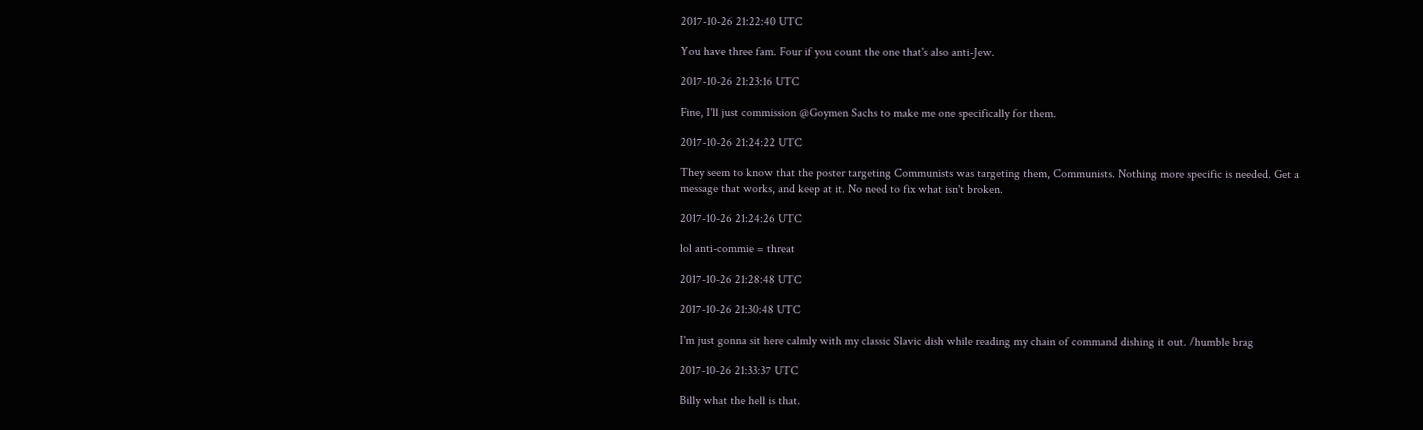2017-10-26 21:22:40 UTC

You have three fam. Four if you count the one that's also anti-Jew.

2017-10-26 21:23:16 UTC

Fine, I'll just commission @Goymen Sachs to make me one specifically for them.

2017-10-26 21:24:22 UTC

They seem to know that the poster targeting Communists was targeting them, Communists. Nothing more specific is needed. Get a message that works, and keep at it. No need to fix what isn't broken.

2017-10-26 21:24:26 UTC

lol anti-commie = threat

2017-10-26 21:28:48 UTC

2017-10-26 21:30:48 UTC

I'm just gonna sit here calmly with my classic Slavic dish while reading my chain of command dishing it out. /humble brag

2017-10-26 21:33:37 UTC

Billy what the hell is that.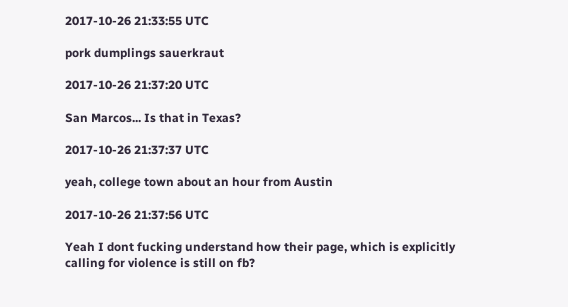2017-10-26 21:33:55 UTC

pork dumplings sauerkraut

2017-10-26 21:37:20 UTC

San Marcos... Is that in Texas?

2017-10-26 21:37:37 UTC

yeah, college town about an hour from Austin

2017-10-26 21:37:56 UTC

Yeah I dont fucking understand how their page, which is explicitly calling for violence is still on fb?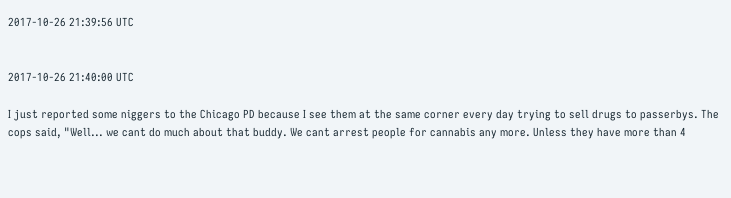2017-10-26 21:39:56 UTC


2017-10-26 21:40:00 UTC

I just reported some niggers to the Chicago PD because I see them at the same corner every day trying to sell drugs to passerbys. The cops said, "Well... we cant do much about that buddy. We cant arrest people for cannabis any more. Unless they have more than 4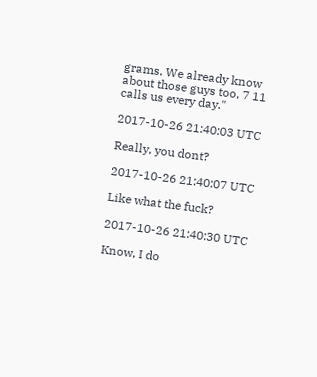grams. We already know about those guys too, 7 11 calls us every day."

2017-10-26 21:40:03 UTC

Really, you dont?

2017-10-26 21:40:07 UTC

Like what the fuck?

2017-10-26 21:40:30 UTC

Know, I do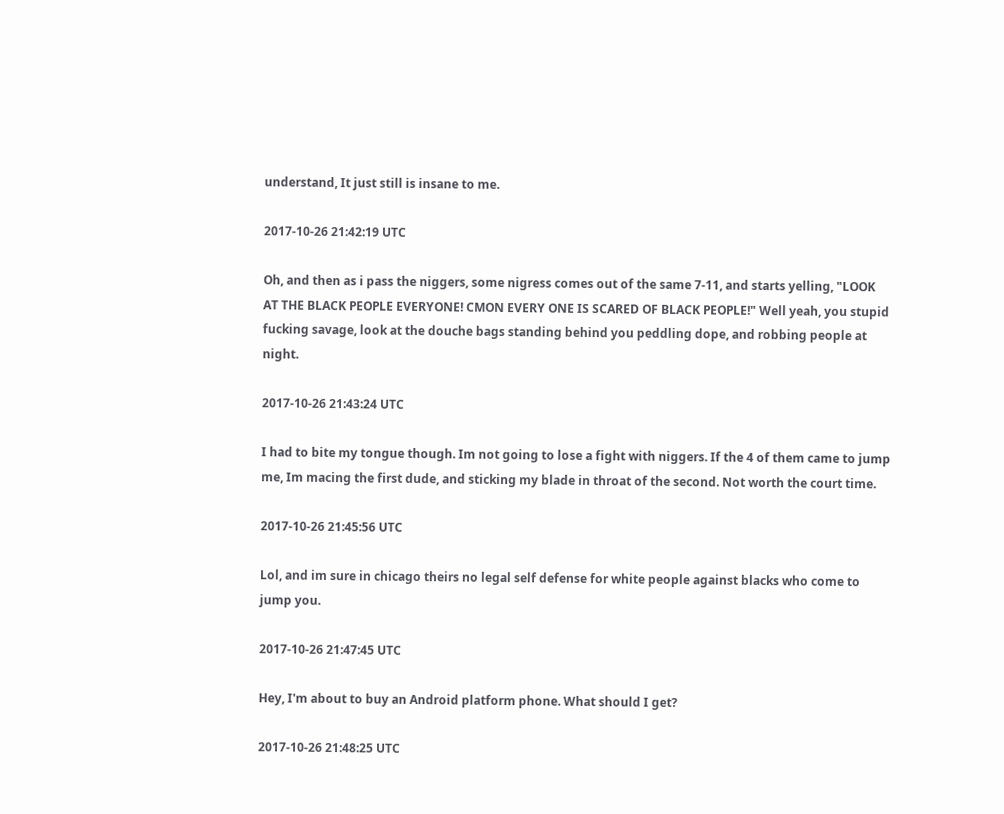understand, It just still is insane to me.

2017-10-26 21:42:19 UTC

Oh, and then as i pass the niggers, some nigress comes out of the same 7-11, and starts yelling, "LOOK AT THE BLACK PEOPLE EVERYONE! CMON EVERY ONE IS SCARED OF BLACK PEOPLE!" Well yeah, you stupid fucking savage, look at the douche bags standing behind you peddling dope, and robbing people at night.

2017-10-26 21:43:24 UTC

I had to bite my tongue though. Im not going to lose a fight with niggers. If the 4 of them came to jump me, Im macing the first dude, and sticking my blade in throat of the second. Not worth the court time.

2017-10-26 21:45:56 UTC

Lol, and im sure in chicago theirs no legal self defense for white people against blacks who come to jump you.

2017-10-26 21:47:45 UTC

Hey, I'm about to buy an Android platform phone. What should I get?

2017-10-26 21:48:25 UTC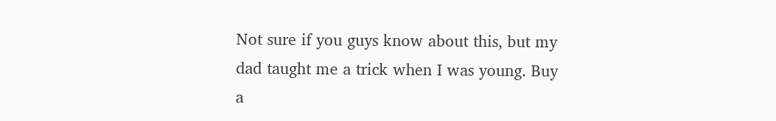Not sure if you guys know about this, but my dad taught me a trick when I was young. Buy a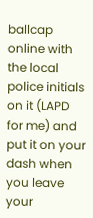ballcap online with the local police initials on it (LAPD for me) and put it on your dash when you leave your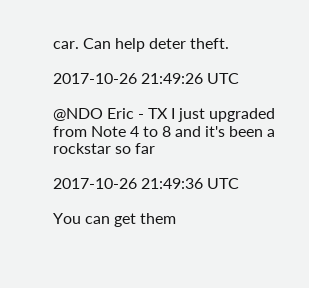car. Can help deter theft.

2017-10-26 21:49:26 UTC

@NDO Eric - TX I just upgraded from Note 4 to 8 and it's been a rockstar so far

2017-10-26 21:49:36 UTC

You can get them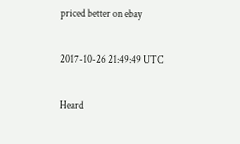priced better on ebay

2017-10-26 21:49:49 UTC

Heard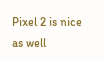Pixel 2 is nice as well